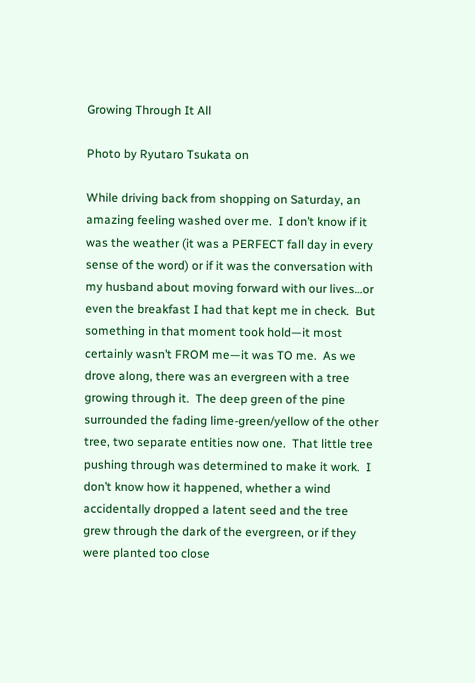Growing Through It All

Photo by Ryutaro Tsukata on

While driving back from shopping on Saturday, an amazing feeling washed over me.  I don’t know if it was the weather (it was a PERFECT fall day in every sense of the word) or if it was the conversation with my husband about moving forward with our lives…or even the breakfast I had that kept me in check.  But something in that moment took hold—it most certainly wasn’t FROM me—it was TO me.  As we drove along, there was an evergreen with a tree growing through it.  The deep green of the pine surrounded the fading lime-green/yellow of the other tree, two separate entities now one.  That little tree pushing through was determined to make it work.  I don’t know how it happened, whether a wind accidentally dropped a latent seed and the tree grew through the dark of the evergreen, or if they were planted too close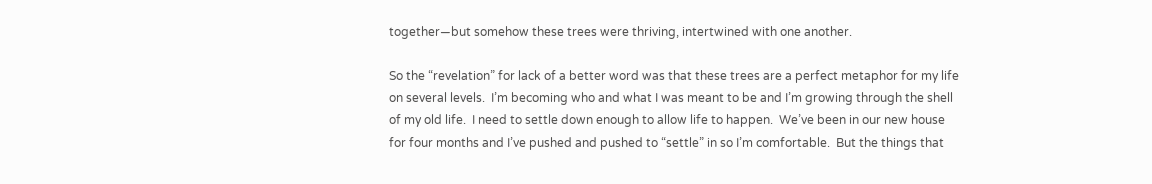together—but somehow these trees were thriving, intertwined with one another.

So the “revelation” for lack of a better word was that these trees are a perfect metaphor for my life on several levels.  I’m becoming who and what I was meant to be and I’m growing through the shell of my old life.  I need to settle down enough to allow life to happen.  We’ve been in our new house for four months and I’ve pushed and pushed to “settle” in so I’m comfortable.  But the things that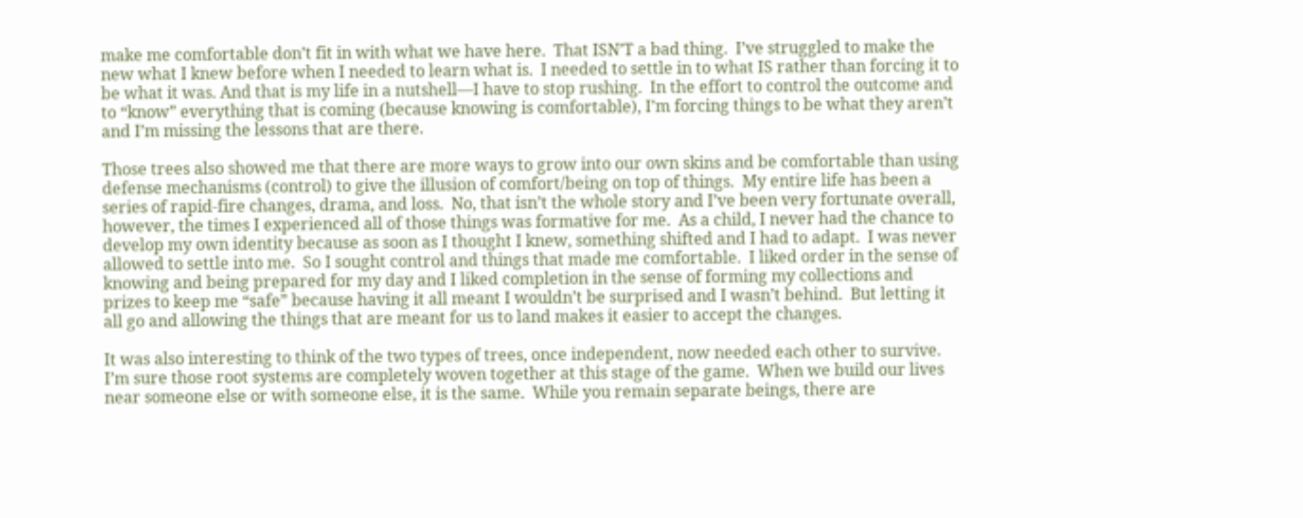make me comfortable don’t fit in with what we have here.  That ISN’T a bad thing.  I’ve struggled to make the new what I knew before when I needed to learn what is.  I needed to settle in to what IS rather than forcing it to be what it was. And that is my life in a nutshell—I have to stop rushing.  In the effort to control the outcome and to “know” everything that is coming (because knowing is comfortable), I’m forcing things to be what they aren’t and I’m missing the lessons that are there.

Those trees also showed me that there are more ways to grow into our own skins and be comfortable than using defense mechanisms (control) to give the illusion of comfort/being on top of things.  My entire life has been a series of rapid-fire changes, drama, and loss.  No, that isn’t the whole story and I’ve been very fortunate overall, however, the times I experienced all of those things was formative for me.  As a child, I never had the chance to develop my own identity because as soon as I thought I knew, something shifted and I had to adapt.  I was never allowed to settle into me.  So I sought control and things that made me comfortable.  I liked order in the sense of knowing and being prepared for my day and I liked completion in the sense of forming my collections and prizes to keep me “safe” because having it all meant I wouldn’t be surprised and I wasn’t behind.  But letting it all go and allowing the things that are meant for us to land makes it easier to accept the changes.

It was also interesting to think of the two types of trees, once independent, now needed each other to survive.  I’m sure those root systems are completely woven together at this stage of the game.  When we build our lives near someone else or with someone else, it is the same.  While you remain separate beings, there are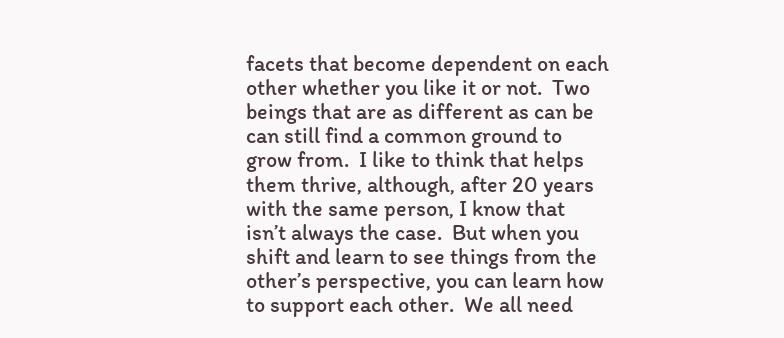facets that become dependent on each other whether you like it or not.  Two beings that are as different as can be can still find a common ground to grow from.  I like to think that helps them thrive, although, after 20 years with the same person, I know that isn’t always the case.  But when you shift and learn to see things from the other’s perspective, you can learn how to support each other.  We all need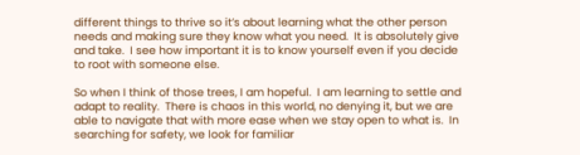different things to thrive so it’s about learning what the other person needs and making sure they know what you need.  It is absolutely give and take.  I see how important it is to know yourself even if you decide to root with someone else.

So when I think of those trees, I am hopeful.  I am learning to settle and adapt to reality.  There is chaos in this world, no denying it, but we are able to navigate that with more ease when we stay open to what is.  In searching for safety, we look for familiar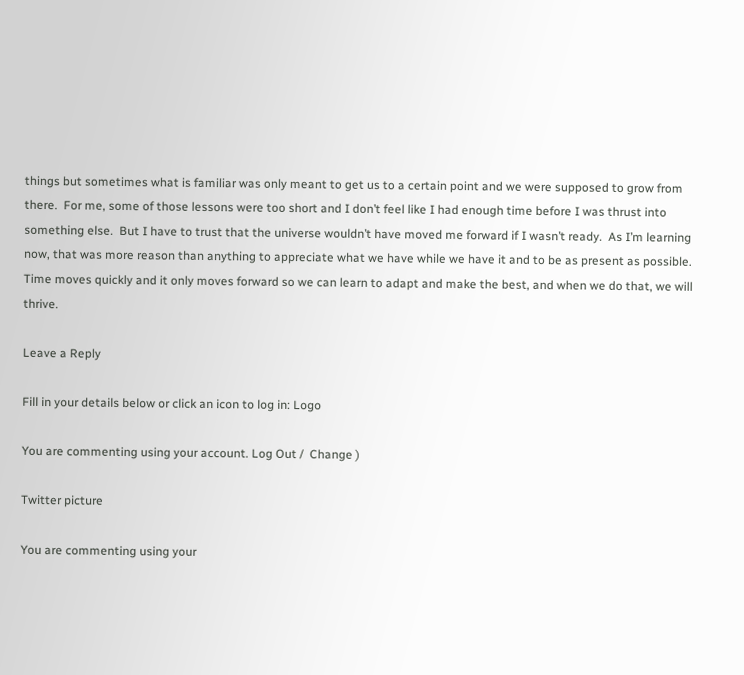things but sometimes what is familiar was only meant to get us to a certain point and we were supposed to grow from there.  For me, some of those lessons were too short and I don’t feel like I had enough time before I was thrust into something else.  But I have to trust that the universe wouldn’t have moved me forward if I wasn’t ready.  As I’m learning now, that was more reason than anything to appreciate what we have while we have it and to be as present as possible.  Time moves quickly and it only moves forward so we can learn to adapt and make the best, and when we do that, we will thrive.

Leave a Reply

Fill in your details below or click an icon to log in: Logo

You are commenting using your account. Log Out /  Change )

Twitter picture

You are commenting using your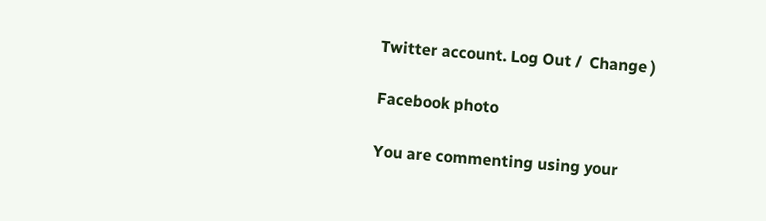Twitter account. Log Out /  Change )

Facebook photo

You are commenting using your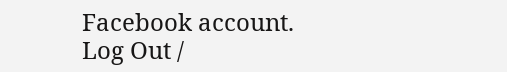Facebook account. Log Out /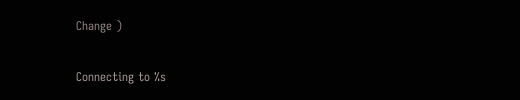Change )

Connecting to %s